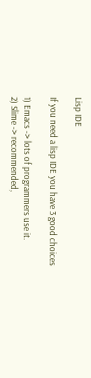Lisp IDE

If you need a lisp IDE you have 3 good choices

1) Emacs -> lots of programmers use it.
2) Slime -> recommended,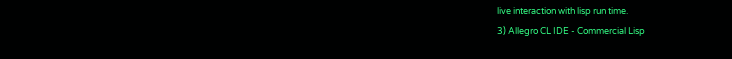live interaction with lisp run time.
3) Allegro CL IDE - Commercial Lisp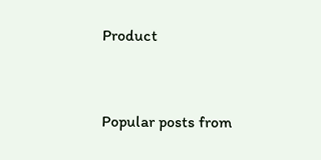Product


Popular posts from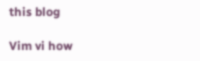this blog

Vim vi how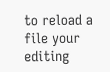to reload a file your editing